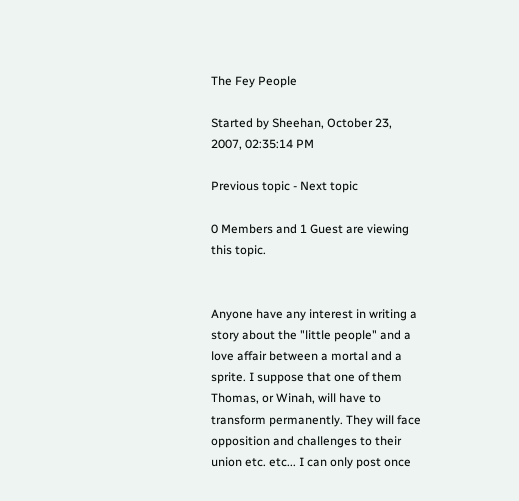The Fey People

Started by Sheehan, October 23, 2007, 02:35:14 PM

Previous topic - Next topic

0 Members and 1 Guest are viewing this topic.


Anyone have any interest in writing a story about the "little people" and a love affair between a mortal and a sprite. I suppose that one of them Thomas, or Winah, will have to transform permanently. They will face opposition and challenges to their union etc. etc... I can only post once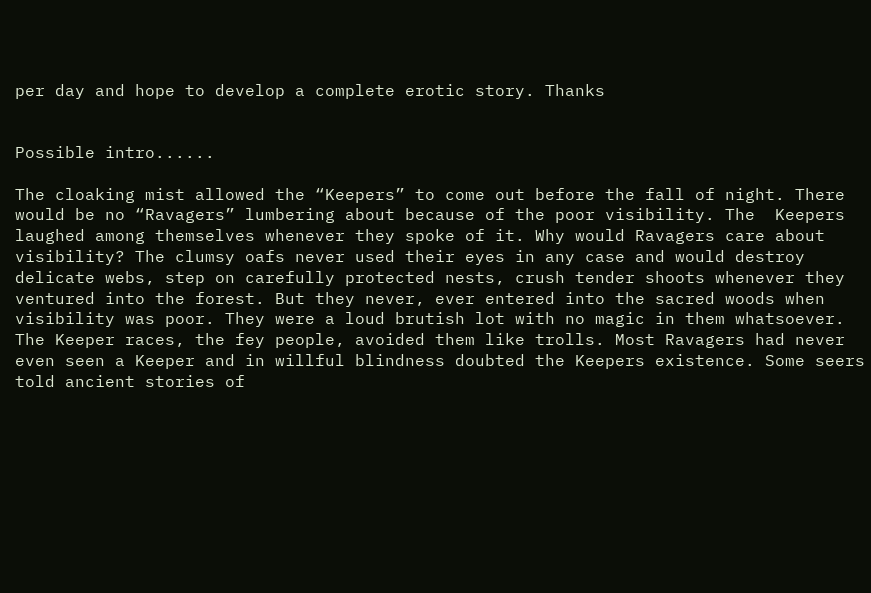per day and hope to develop a complete erotic story. Thanks


Possible intro......

The cloaking mist allowed the “Keepers” to come out before the fall of night. There would be no “Ravagers” lumbering about because of the poor visibility. The  Keepers laughed among themselves whenever they spoke of it. Why would Ravagers care about visibility? The clumsy oafs never used their eyes in any case and would destroy delicate webs, step on carefully protected nests, crush tender shoots whenever they ventured into the forest. But they never, ever entered into the sacred woods when visibility was poor. They were a loud brutish lot with no magic in them whatsoever. The Keeper races, the fey people, avoided them like trolls. Most Ravagers had never even seen a Keeper and in willful blindness doubted the Keepers existence. Some seers told ancient stories of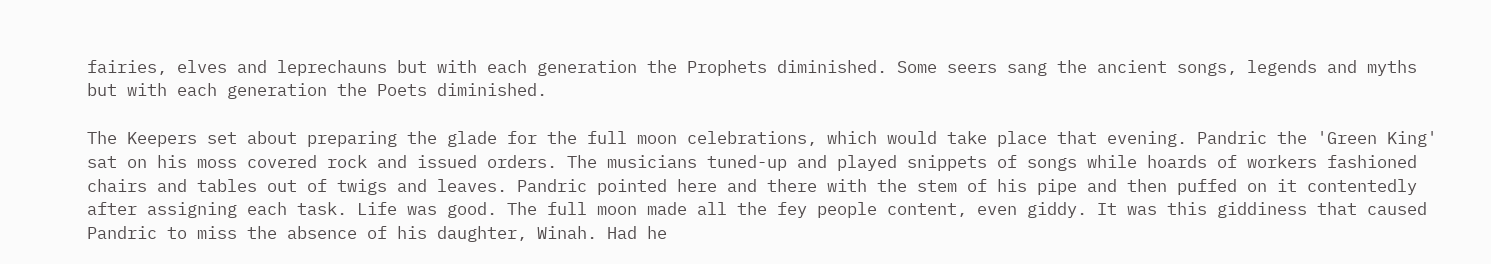fairies, elves and leprechauns but with each generation the Prophets diminished. Some seers sang the ancient songs, legends and myths but with each generation the Poets diminished.

The Keepers set about preparing the glade for the full moon celebrations, which would take place that evening. Pandric the 'Green King' sat on his moss covered rock and issued orders. The musicians tuned-up and played snippets of songs while hoards of workers fashioned chairs and tables out of twigs and leaves. Pandric pointed here and there with the stem of his pipe and then puffed on it contentedly after assigning each task. Life was good. The full moon made all the fey people content, even giddy. It was this giddiness that caused Pandric to miss the absence of his daughter, Winah. Had he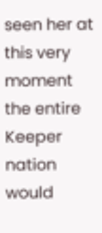seen her at this very moment the entire Keeper nation would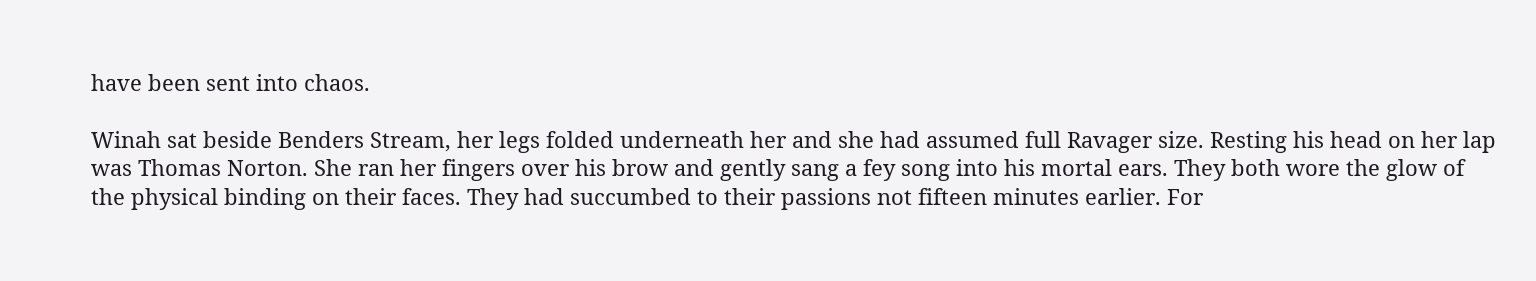have been sent into chaos.

Winah sat beside Benders Stream, her legs folded underneath her and she had assumed full Ravager size. Resting his head on her lap was Thomas Norton. She ran her fingers over his brow and gently sang a fey song into his mortal ears. They both wore the glow of the physical binding on their faces. They had succumbed to their passions not fifteen minutes earlier. For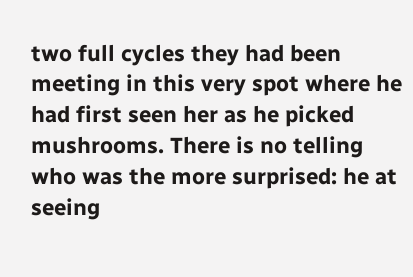two full cycles they had been meeting in this very spot where he had first seen her as he picked mushrooms. There is no telling who was the more surprised: he at seeing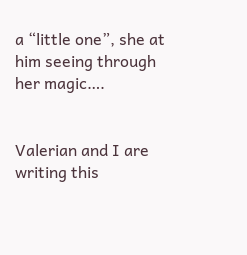a “little one”, she at him seeing through her magic….


Valerian and I are writing this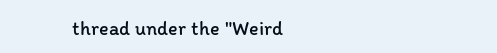thread under the "Weird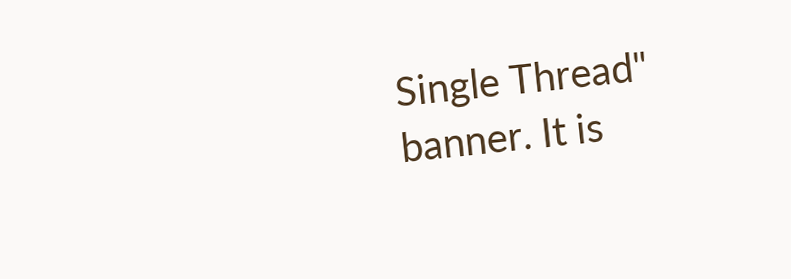Single Thread" banner. It is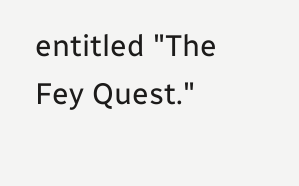entitled "The Fey Quest."